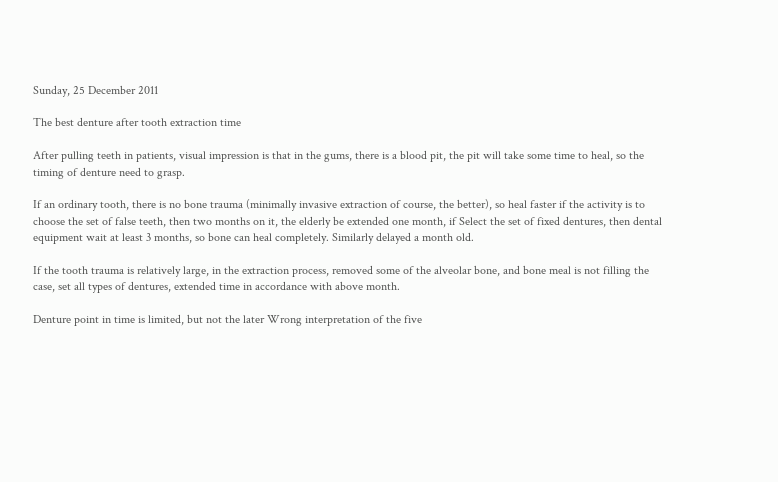Sunday, 25 December 2011

The best denture after tooth extraction time

After pulling teeth in patients, visual impression is that in the gums, there is a blood pit, the pit will take some time to heal, so the timing of denture need to grasp.

If an ordinary tooth, there is no bone trauma (minimally invasive extraction of course, the better), so heal faster if the activity is to choose the set of false teeth, then two months on it, the elderly be extended one month, if Select the set of fixed dentures, then dental equipment wait at least 3 months, so bone can heal completely. Similarly delayed a month old.

If the tooth trauma is relatively large, in the extraction process, removed some of the alveolar bone, and bone meal is not filling the case, set all types of dentures, extended time in accordance with above month.

Denture point in time is limited, but not the later Wrong interpretation of the five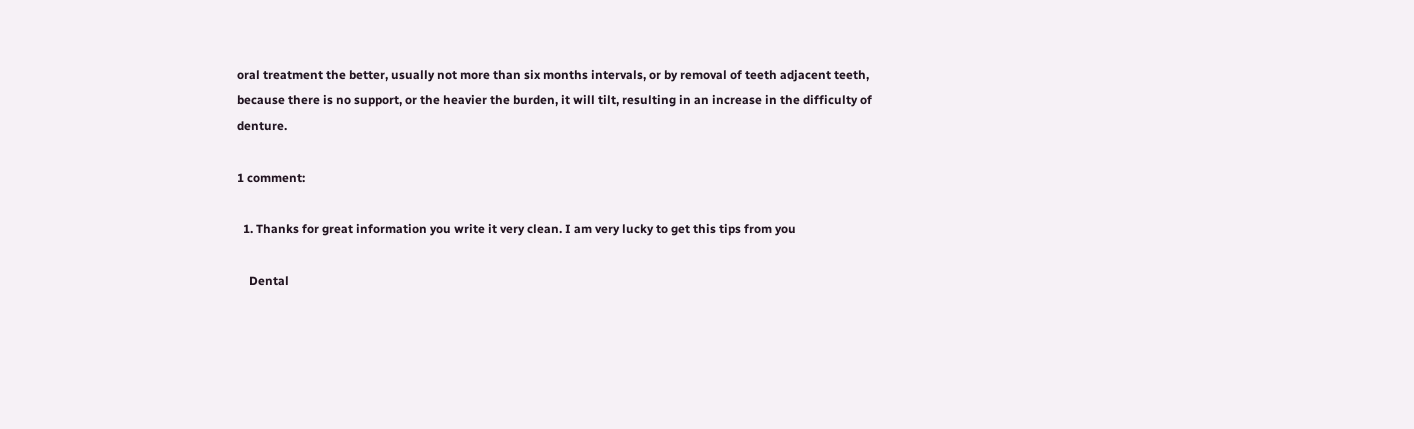oral treatment the better, usually not more than six months intervals, or by removal of teeth adjacent teeth, because there is no support, or the heavier the burden, it will tilt, resulting in an increase in the difficulty of denture.

1 comment:

  1. Thanks for great information you write it very clean. I am very lucky to get this tips from you

    Dental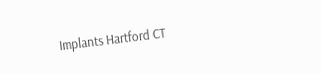Implants Hartford CT